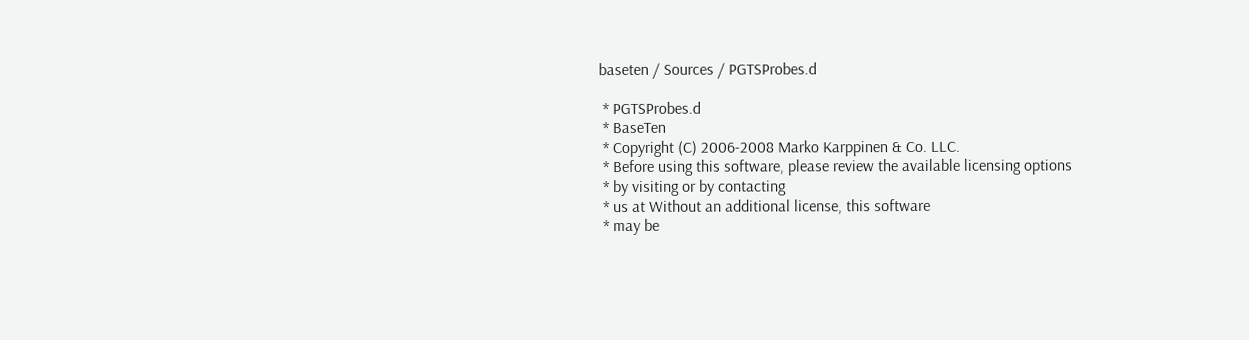baseten / Sources / PGTSProbes.d

 * PGTSProbes.d
 * BaseTen
 * Copyright (C) 2006-2008 Marko Karppinen & Co. LLC.
 * Before using this software, please review the available licensing options
 * by visiting or by contacting
 * us at Without an additional license, this software
 * may be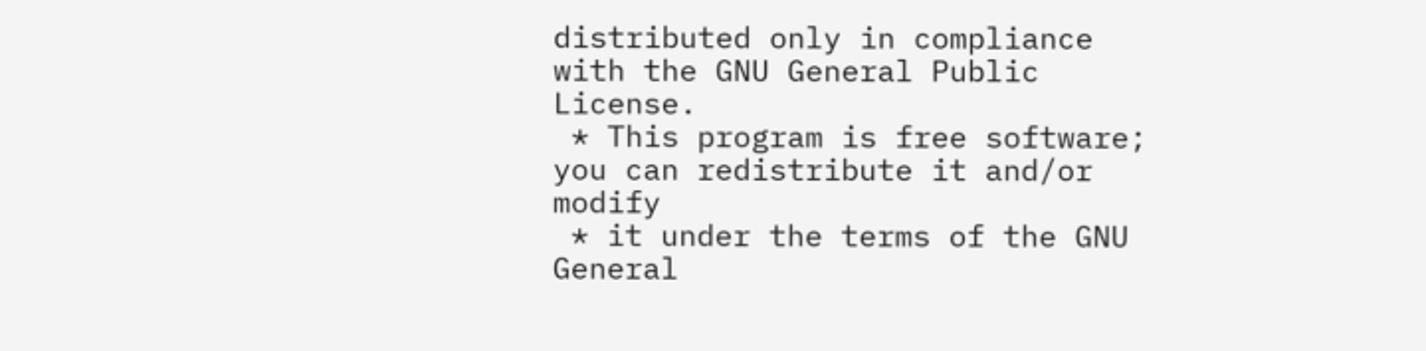distributed only in compliance with the GNU General Public License.
 * This program is free software; you can redistribute it and/or modify
 * it under the terms of the GNU General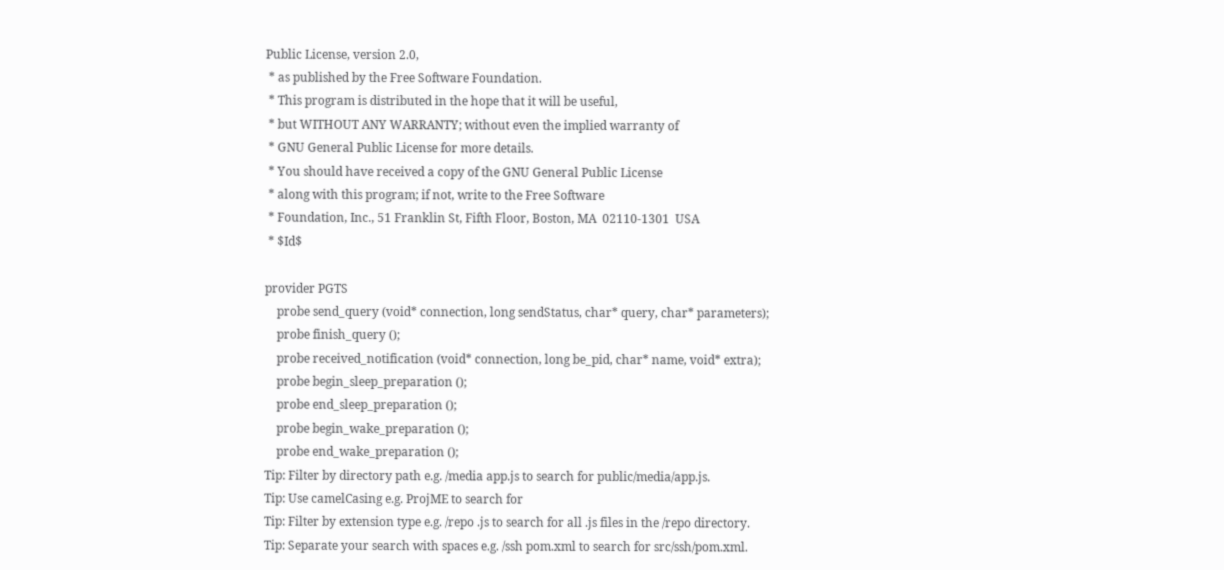Public License, version 2.0,
 * as published by the Free Software Foundation.
 * This program is distributed in the hope that it will be useful,
 * but WITHOUT ANY WARRANTY; without even the implied warranty of
 * GNU General Public License for more details.
 * You should have received a copy of the GNU General Public License
 * along with this program; if not, write to the Free Software
 * Foundation, Inc., 51 Franklin St, Fifth Floor, Boston, MA  02110-1301  USA
 * $Id$

provider PGTS
    probe send_query (void* connection, long sendStatus, char* query, char* parameters);
    probe finish_query ();
    probe received_notification (void* connection, long be_pid, char* name, void* extra);
    probe begin_sleep_preparation ();
    probe end_sleep_preparation ();
    probe begin_wake_preparation ();
    probe end_wake_preparation ();
Tip: Filter by directory path e.g. /media app.js to search for public/media/app.js.
Tip: Use camelCasing e.g. ProjME to search for
Tip: Filter by extension type e.g. /repo .js to search for all .js files in the /repo directory.
Tip: Separate your search with spaces e.g. /ssh pom.xml to search for src/ssh/pom.xml.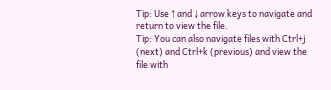Tip: Use ↑ and ↓ arrow keys to navigate and return to view the file.
Tip: You can also navigate files with Ctrl+j (next) and Ctrl+k (previous) and view the file with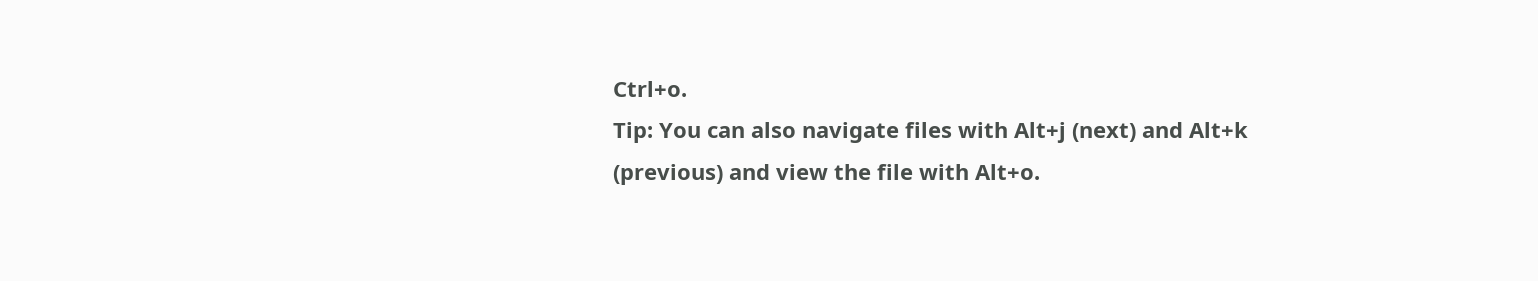Ctrl+o.
Tip: You can also navigate files with Alt+j (next) and Alt+k (previous) and view the file with Alt+o.